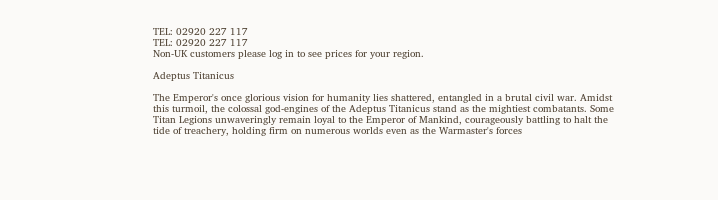TEL: 02920 227 117
TEL: 02920 227 117
Non-UK customers please log in to see prices for your region.

Adeptus Titanicus

The Emperor's once glorious vision for humanity lies shattered, entangled in a brutal civil war. Amidst this turmoil, the colossal god-engines of the Adeptus Titanicus stand as the mightiest combatants. Some Titan Legions unwaveringly remain loyal to the Emperor of Mankind, courageously battling to halt the tide of treachery, holding firm on numerous worlds even as the Warmaster's forces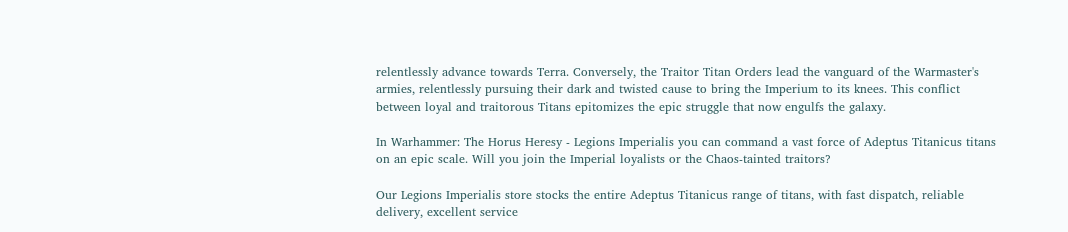relentlessly advance towards Terra. Conversely, the Traitor Titan Orders lead the vanguard of the Warmaster's armies, relentlessly pursuing their dark and twisted cause to bring the Imperium to its knees. This conflict between loyal and traitorous Titans epitomizes the epic struggle that now engulfs the galaxy.

In Warhammer: The Horus Heresy - Legions Imperialis you can command a vast force of Adeptus Titanicus titans on an epic scale. Will you join the Imperial loyalists or the Chaos-tainted traitors?

Our Legions Imperialis store stocks the entire Adeptus Titanicus range of titans, with fast dispatch, reliable delivery, excellent service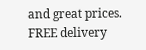and great prices. FREE delivery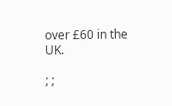over £60 in the UK.

; ;